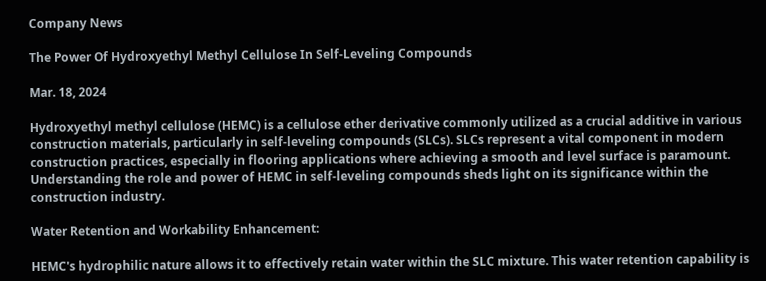Company News

The Power Of Hydroxyethyl Methyl Cellulose In Self-Leveling Compounds

Mar. 18, 2024

Hydroxyethyl methyl cellulose (HEMC) is a cellulose ether derivative commonly utilized as a crucial additive in various construction materials, particularly in self-leveling compounds (SLCs). SLCs represent a vital component in modern construction practices, especially in flooring applications where achieving a smooth and level surface is paramount. Understanding the role and power of HEMC in self-leveling compounds sheds light on its significance within the construction industry.

Water Retention and Workability Enhancement:

HEMC's hydrophilic nature allows it to effectively retain water within the SLC mixture. This water retention capability is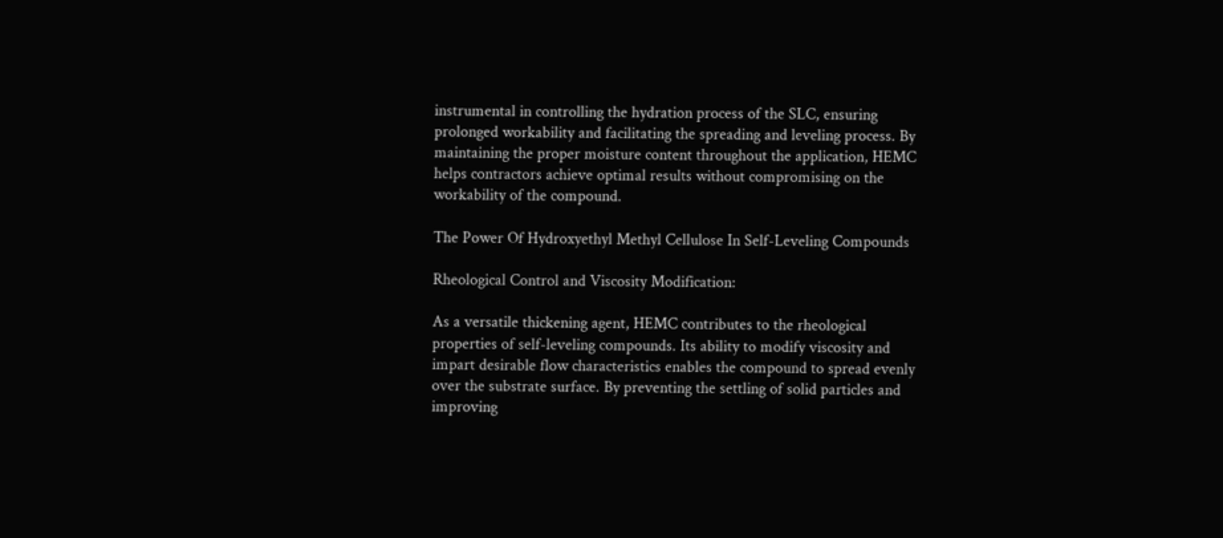instrumental in controlling the hydration process of the SLC, ensuring prolonged workability and facilitating the spreading and leveling process. By maintaining the proper moisture content throughout the application, HEMC helps contractors achieve optimal results without compromising on the workability of the compound.

The Power Of Hydroxyethyl Methyl Cellulose In Self-Leveling Compounds

Rheological Control and Viscosity Modification:

As a versatile thickening agent, HEMC contributes to the rheological properties of self-leveling compounds. Its ability to modify viscosity and impart desirable flow characteristics enables the compound to spread evenly over the substrate surface. By preventing the settling of solid particles and improving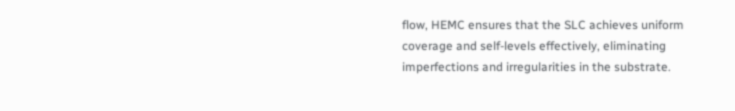flow, HEMC ensures that the SLC achieves uniform coverage and self-levels effectively, eliminating imperfections and irregularities in the substrate.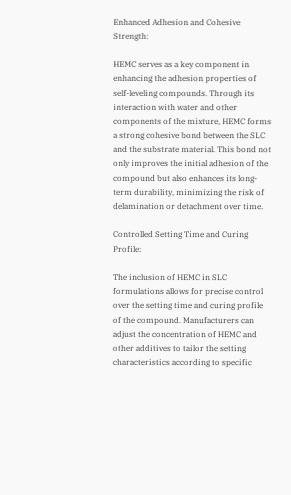Enhanced Adhesion and Cohesive Strength:

HEMC serves as a key component in enhancing the adhesion properties of self-leveling compounds. Through its interaction with water and other components of the mixture, HEMC forms a strong cohesive bond between the SLC and the substrate material. This bond not only improves the initial adhesion of the compound but also enhances its long-term durability, minimizing the risk of delamination or detachment over time.

Controlled Setting Time and Curing Profile:

The inclusion of HEMC in SLC formulations allows for precise control over the setting time and curing profile of the compound. Manufacturers can adjust the concentration of HEMC and other additives to tailor the setting characteristics according to specific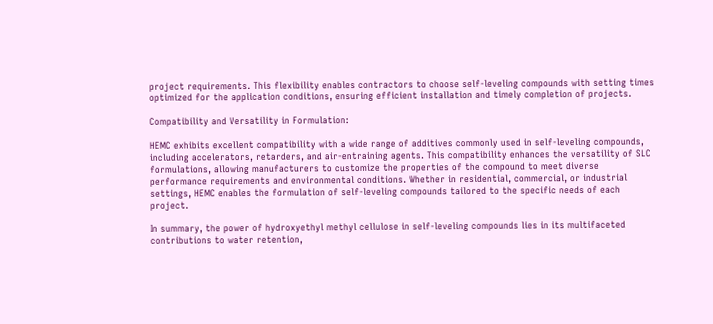project requirements. This flexibility enables contractors to choose self-leveling compounds with setting times optimized for the application conditions, ensuring efficient installation and timely completion of projects.

Compatibility and Versatility in Formulation:

HEMC exhibits excellent compatibility with a wide range of additives commonly used in self-leveling compounds, including accelerators, retarders, and air-entraining agents. This compatibility enhances the versatility of SLC formulations, allowing manufacturers to customize the properties of the compound to meet diverse performance requirements and environmental conditions. Whether in residential, commercial, or industrial settings, HEMC enables the formulation of self-leveling compounds tailored to the specific needs of each project.

In summary, the power of hydroxyethyl methyl cellulose in self-leveling compounds lies in its multifaceted contributions to water retention,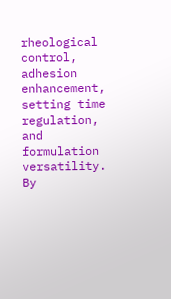rheological control, adhesion enhancement, setting time regulation, and formulation versatility. By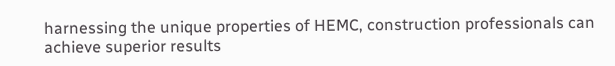harnessing the unique properties of HEMC, construction professionals can achieve superior results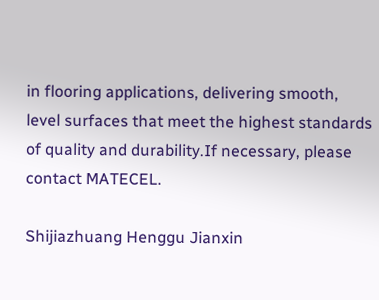in flooring applications, delivering smooth, level surfaces that meet the highest standards of quality and durability.If necessary, please contact MATECEL.

Shijiazhuang Henggu Jianxin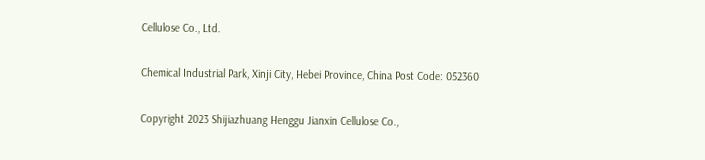Cellulose Co., Ltd.

Chemical Industrial Park, Xinji City, Hebei Province, China Post Code: 052360

Copyright 2023 Shijiazhuang Henggu Jianxin Cellulose Co.,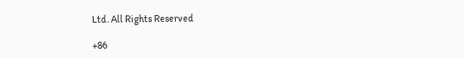Ltd. All Rights Reserved

+86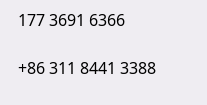177 3691 6366

+86 311 8441 3388